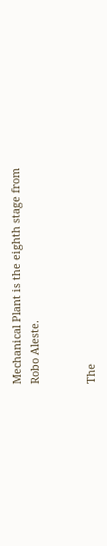Mechanical Plant is the eighth stage from Robo Aleste.


The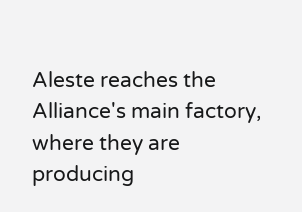Aleste reaches the Alliance's main factory, where they are producing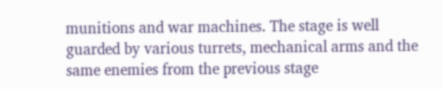munitions and war machines. The stage is well guarded by various turrets, mechanical arms and the same enemies from the previous stage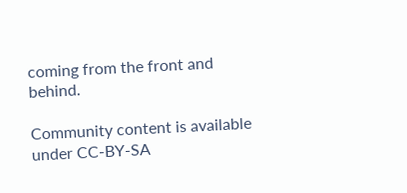coming from the front and behind.

Community content is available under CC-BY-SA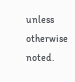unless otherwise noted.